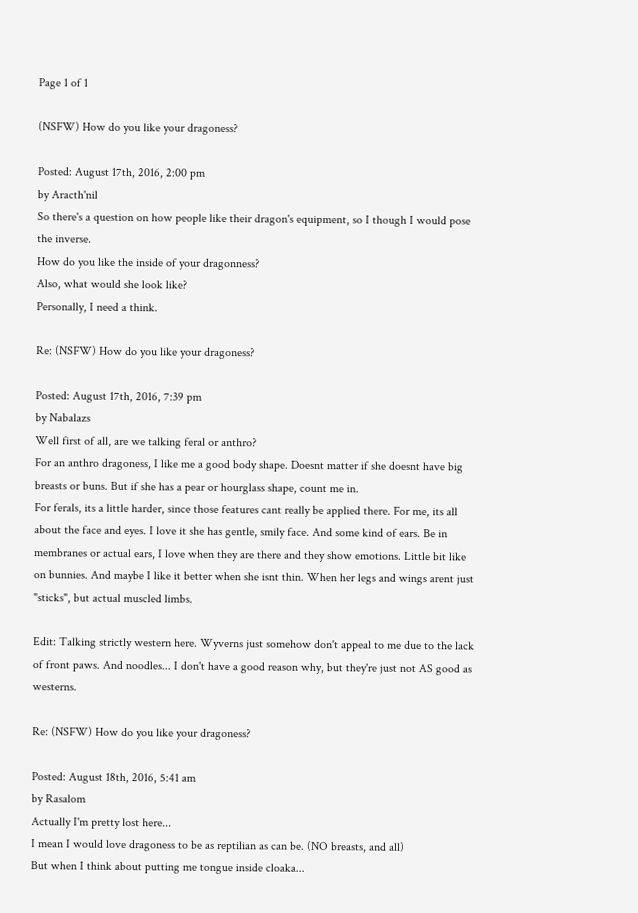Page 1 of 1

(NSFW) How do you like your dragoness?

Posted: August 17th, 2016, 2:00 pm
by Aracth'nil
So there's a question on how people like their dragon's equipment, so I though I would pose the inverse.
How do you like the inside of your dragonness?
Also, what would she look like?
Personally, I need a think.

Re: (NSFW) How do you like your dragoness?

Posted: August 17th, 2016, 7:39 pm
by Nabalazs
Well first of all, are we talking feral or anthro?
For an anthro dragoness, I like me a good body shape. Doesnt matter if she doesnt have big breasts or buns. But if she has a pear or hourglass shape, count me in.
For ferals, its a little harder, since those features cant really be applied there. For me, its all about the face and eyes. I love it she has gentle, smily face. And some kind of ears. Be in membranes or actual ears, I love when they are there and they show emotions. Little bit like on bunnies. And maybe I like it better when she isnt thin. When her legs and wings arent just "sticks", but actual muscled limbs.

Edit: Talking strictly western here. Wyverns just somehow don't appeal to me due to the lack of front paws. And noodles... I don't have a good reason why, but they're just not AS good as westerns.

Re: (NSFW) How do you like your dragoness?

Posted: August 18th, 2016, 5:41 am
by Rasalom
Actually I'm pretty lost here...
I mean I would love dragoness to be as reptilian as can be. (NO breasts, and all)
But when I think about putting me tongue inside cloaka...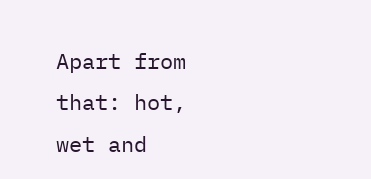Apart from that: hot, wet and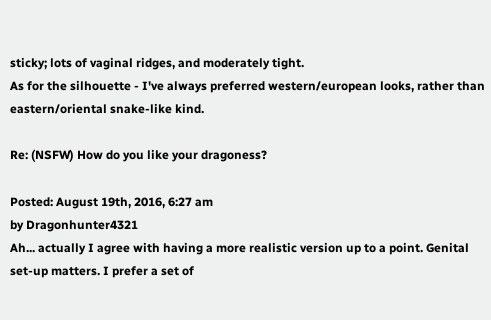sticky; lots of vaginal ridges, and moderately tight.
As for the silhouette - I've always preferred western/european looks, rather than eastern/oriental snake-like kind.

Re: (NSFW) How do you like your dragoness?

Posted: August 19th, 2016, 6:27 am
by Dragonhunter4321
Ah... actually I agree with having a more realistic version up to a point. Genital set-up matters. I prefer a set of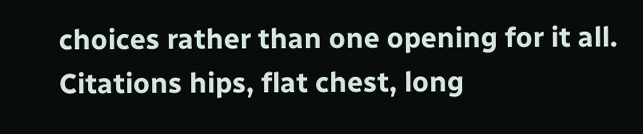choices rather than one opening for it all. Citations hips, flat chest, long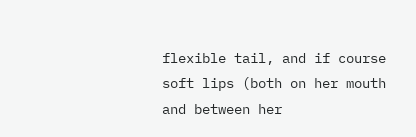flexible tail, and if course soft lips (both on her mouth and between her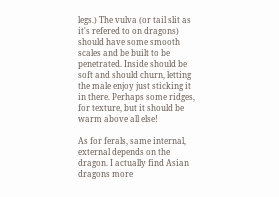legs.) The vulva (or tail slit as it's refered to on dragons) should have some smooth scales and be built to be penetrated. Inside should be soft and should churn, letting the male enjoy just sticking it in there. Perhaps some ridges, for texture, but it should be warm above all else!

As for ferals, same internal, external depends on the dragon. I actually find Asian dragons more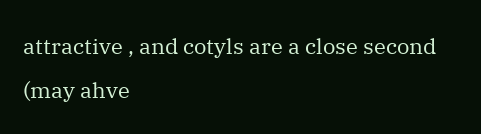attractive , and cotyls are a close second (may ahve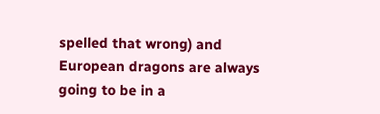spelled that wrong) and European dragons are always going to be in a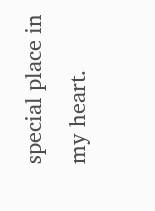special place in my heart.